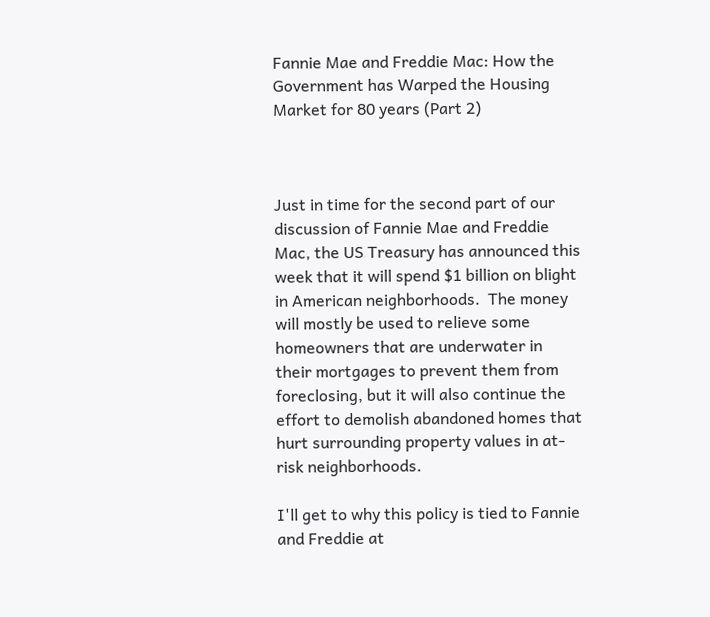Fannie Mae and Freddie Mac: How the Government has Warped the Housing Market for 80 years (Part 2)



Just in time for the second part of our discussion of Fannie Mae and Freddie Mac, the US Treasury has announced this week that it will spend $1 billion on blight in American neighborhoods.  The money will mostly be used to relieve some homeowners that are underwater in their mortgages to prevent them from foreclosing, but it will also continue the effort to demolish abandoned homes that hurt surrounding property values in at-risk neighborhoods.

I'll get to why this policy is tied to Fannie and Freddie at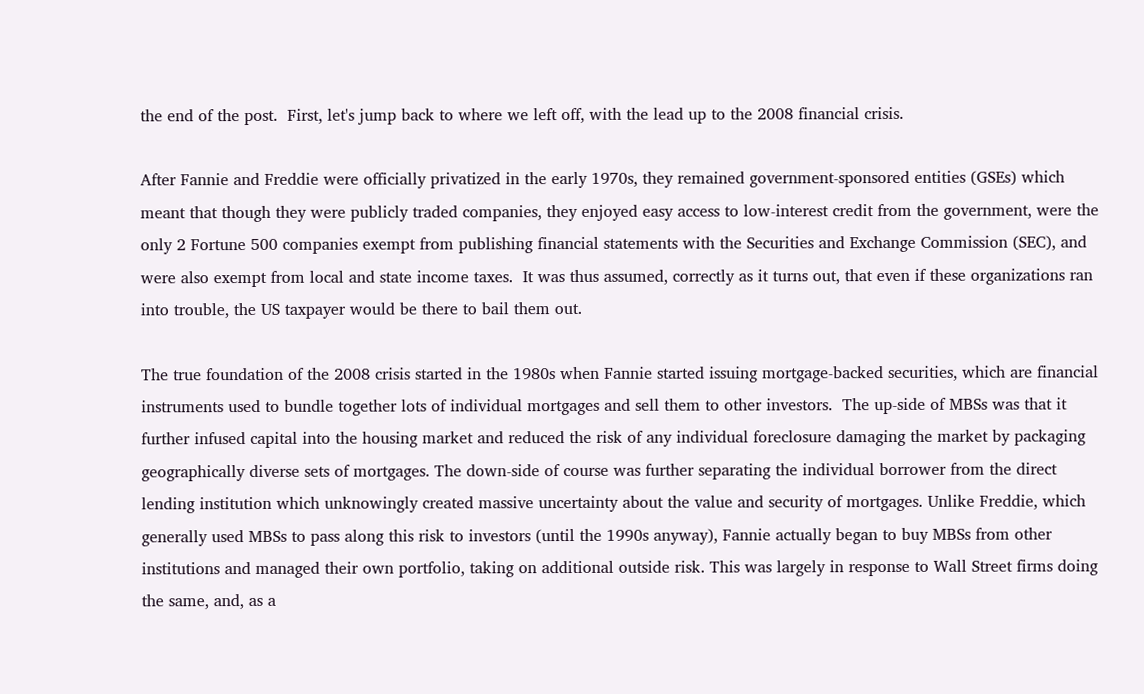the end of the post.  First, let's jump back to where we left off, with the lead up to the 2008 financial crisis.

After Fannie and Freddie were officially privatized in the early 1970s, they remained government-sponsored entities (GSEs) which meant that though they were publicly traded companies, they enjoyed easy access to low-interest credit from the government, were the only 2 Fortune 500 companies exempt from publishing financial statements with the Securities and Exchange Commission (SEC), and were also exempt from local and state income taxes.  It was thus assumed, correctly as it turns out, that even if these organizations ran into trouble, the US taxpayer would be there to bail them out.

The true foundation of the 2008 crisis started in the 1980s when Fannie started issuing mortgage-backed securities, which are financial instruments used to bundle together lots of individual mortgages and sell them to other investors.  The up-side of MBSs was that it further infused capital into the housing market and reduced the risk of any individual foreclosure damaging the market by packaging geographically diverse sets of mortgages. The down-side of course was further separating the individual borrower from the direct lending institution which unknowingly created massive uncertainty about the value and security of mortgages. Unlike Freddie, which generally used MBSs to pass along this risk to investors (until the 1990s anyway), Fannie actually began to buy MBSs from other institutions and managed their own portfolio, taking on additional outside risk. This was largely in response to Wall Street firms doing the same, and, as a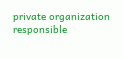private organization responsible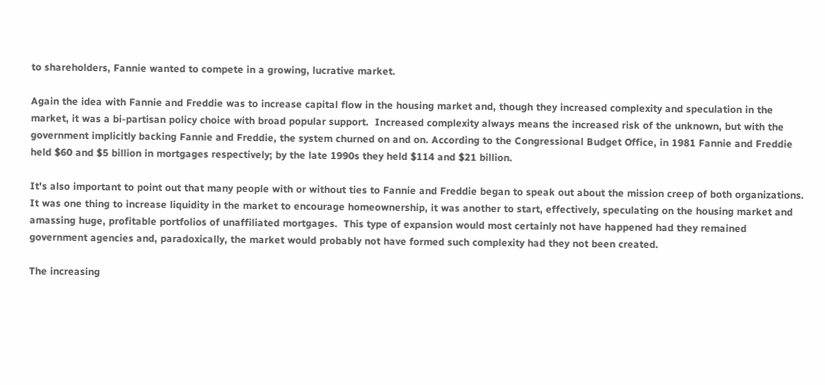to shareholders, Fannie wanted to compete in a growing, lucrative market.

Again the idea with Fannie and Freddie was to increase capital flow in the housing market and, though they increased complexity and speculation in the market, it was a bi-partisan policy choice with broad popular support.  Increased complexity always means the increased risk of the unknown, but with the government implicitly backing Fannie and Freddie, the system churned on and on. According to the Congressional Budget Office, in 1981 Fannie and Freddie held $60 and $5 billion in mortgages respectively; by the late 1990s they held $114 and $21 billion.

It's also important to point out that many people with or without ties to Fannie and Freddie began to speak out about the mission creep of both organizations.  It was one thing to increase liquidity in the market to encourage homeownership, it was another to start, effectively, speculating on the housing market and amassing huge, profitable portfolios of unaffiliated mortgages.  This type of expansion would most certainly not have happened had they remained government agencies and, paradoxically, the market would probably not have formed such complexity had they not been created.

The increasing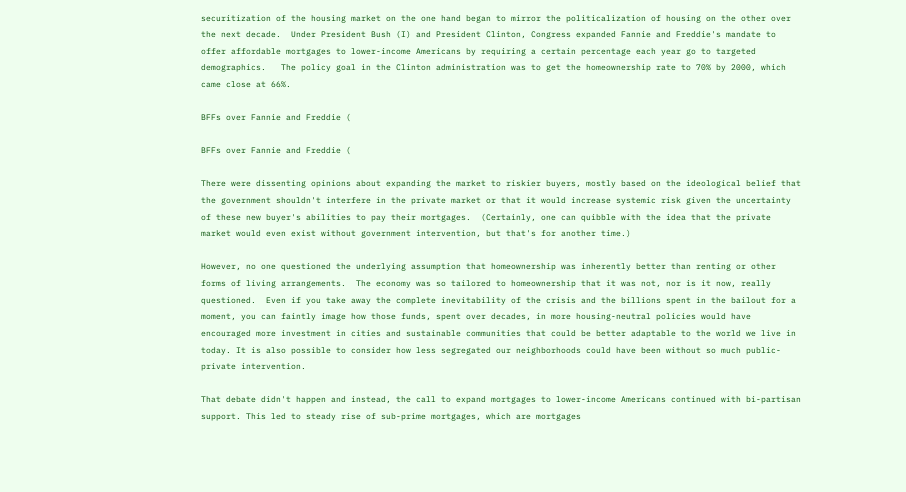securitization of the housing market on the one hand began to mirror the politicalization of housing on the other over the next decade.  Under President Bush (I) and President Clinton, Congress expanded Fannie and Freddie's mandate to offer affordable mortgages to lower-income Americans by requiring a certain percentage each year go to targeted demographics.   The policy goal in the Clinton administration was to get the homeownership rate to 70% by 2000, which came close at 66%.

BFFs over Fannie and Freddie (

BFFs over Fannie and Freddie (

There were dissenting opinions about expanding the market to riskier buyers, mostly based on the ideological belief that the government shouldn't interfere in the private market or that it would increase systemic risk given the uncertainty of these new buyer's abilities to pay their mortgages.  (Certainly, one can quibble with the idea that the private market would even exist without government intervention, but that's for another time.)

However, no one questioned the underlying assumption that homeownership was inherently better than renting or other forms of living arrangements.  The economy was so tailored to homeownership that it was not, nor is it now, really questioned.  Even if you take away the complete inevitability of the crisis and the billions spent in the bailout for a moment, you can faintly image how those funds, spent over decades, in more housing-neutral policies would have encouraged more investment in cities and sustainable communities that could be better adaptable to the world we live in today. It is also possible to consider how less segregated our neighborhoods could have been without so much public-private intervention.

That debate didn't happen and instead, the call to expand mortgages to lower-income Americans continued with bi-partisan support. This led to steady rise of sub-prime mortgages, which are mortgages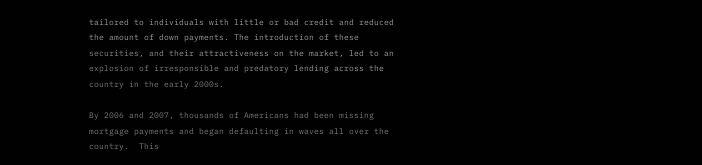tailored to individuals with little or bad credit and reduced the amount of down payments. The introduction of these securities, and their attractiveness on the market, led to an explosion of irresponsible and predatory lending across the country in the early 2000s.

By 2006 and 2007, thousands of Americans had been missing mortgage payments and began defaulting in waves all over the country.  This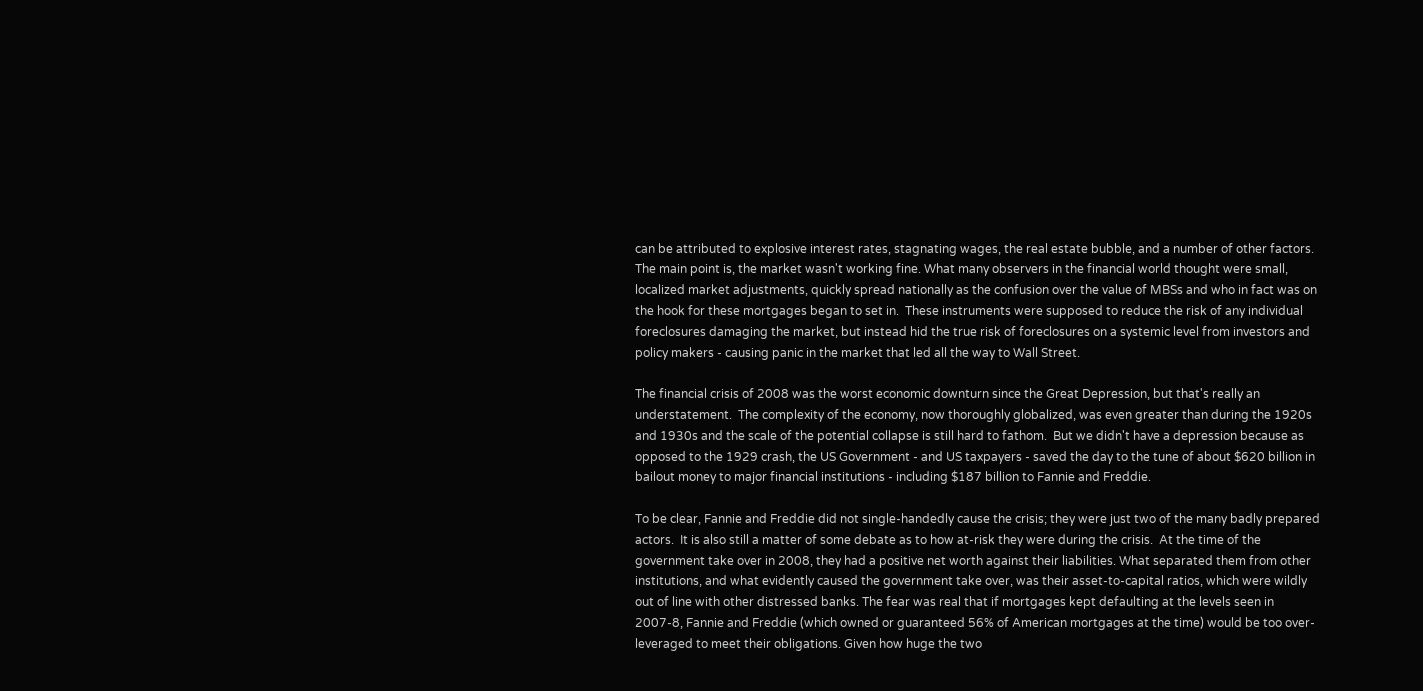can be attributed to explosive interest rates, stagnating wages, the real estate bubble, and a number of other factors. The main point is, the market wasn't working fine. What many observers in the financial world thought were small, localized market adjustments, quickly spread nationally as the confusion over the value of MBSs and who in fact was on the hook for these mortgages began to set in.  These instruments were supposed to reduce the risk of any individual foreclosures damaging the market, but instead hid the true risk of foreclosures on a systemic level from investors and policy makers - causing panic in the market that led all the way to Wall Street.

The financial crisis of 2008 was the worst economic downturn since the Great Depression, but that's really an understatement.  The complexity of the economy, now thoroughly globalized, was even greater than during the 1920s and 1930s and the scale of the potential collapse is still hard to fathom.  But we didn't have a depression because as opposed to the 1929 crash, the US Government - and US taxpayers - saved the day to the tune of about $620 billion in bailout money to major financial institutions - including $187 billion to Fannie and Freddie.

To be clear, Fannie and Freddie did not single-handedly cause the crisis; they were just two of the many badly prepared actors.  It is also still a matter of some debate as to how at-risk they were during the crisis.  At the time of the government take over in 2008, they had a positive net worth against their liabilities. What separated them from other institutions, and what evidently caused the government take over, was their asset-to-capital ratios, which were wildly out of line with other distressed banks. The fear was real that if mortgages kept defaulting at the levels seen in 2007-8, Fannie and Freddie (which owned or guaranteed 56% of American mortgages at the time) would be too over-leveraged to meet their obligations. Given how huge the two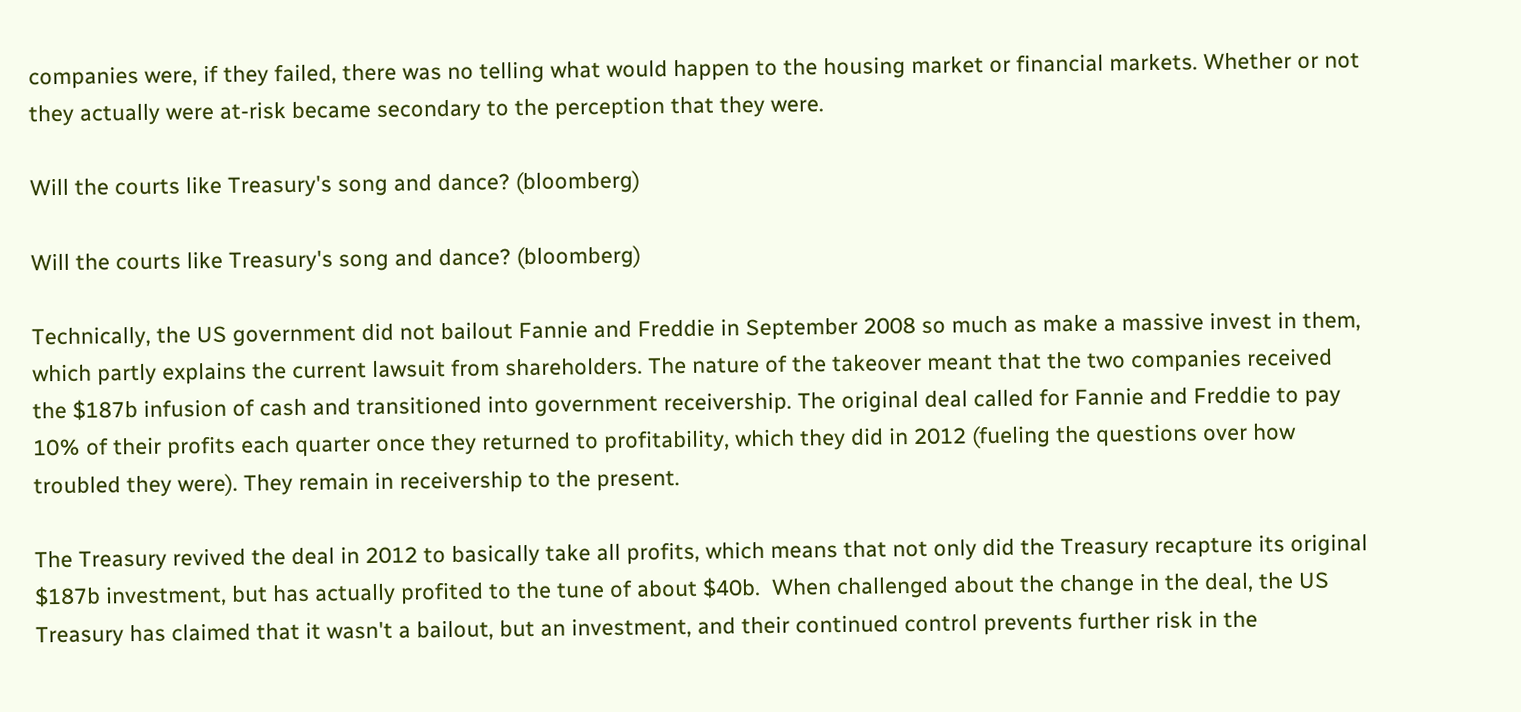companies were, if they failed, there was no telling what would happen to the housing market or financial markets. Whether or not they actually were at-risk became secondary to the perception that they were.

Will the courts like Treasury's song and dance? (bloomberg)

Will the courts like Treasury's song and dance? (bloomberg)

Technically, the US government did not bailout Fannie and Freddie in September 2008 so much as make a massive invest in them, which partly explains the current lawsuit from shareholders. The nature of the takeover meant that the two companies received the $187b infusion of cash and transitioned into government receivership. The original deal called for Fannie and Freddie to pay 10% of their profits each quarter once they returned to profitability, which they did in 2012 (fueling the questions over how troubled they were). They remain in receivership to the present.

The Treasury revived the deal in 2012 to basically take all profits, which means that not only did the Treasury recapture its original $187b investment, but has actually profited to the tune of about $40b.  When challenged about the change in the deal, the US Treasury has claimed that it wasn't a bailout, but an investment, and their continued control prevents further risk in the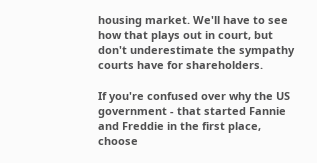housing market. We'll have to see how that plays out in court, but don't underestimate the sympathy courts have for shareholders.

If you're confused over why the US government - that started Fannie and Freddie in the first place, choose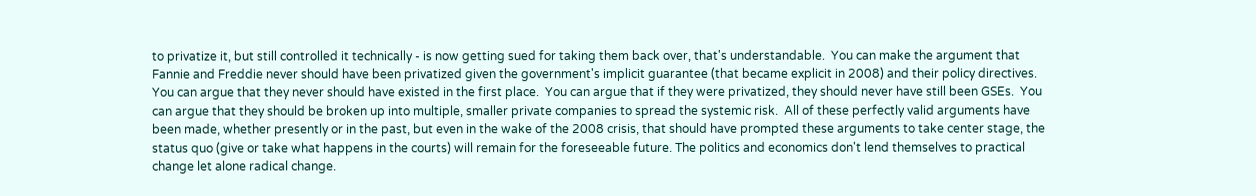to privatize it, but still controlled it technically - is now getting sued for taking them back over, that's understandable.  You can make the argument that Fannie and Freddie never should have been privatized given the government's implicit guarantee (that became explicit in 2008) and their policy directives.  You can argue that they never should have existed in the first place.  You can argue that if they were privatized, they should never have still been GSEs.  You can argue that they should be broken up into multiple, smaller private companies to spread the systemic risk.  All of these perfectly valid arguments have been made, whether presently or in the past, but even in the wake of the 2008 crisis, that should have prompted these arguments to take center stage, the status quo (give or take what happens in the courts) will remain for the foreseeable future. The politics and economics don't lend themselves to practical change let alone radical change.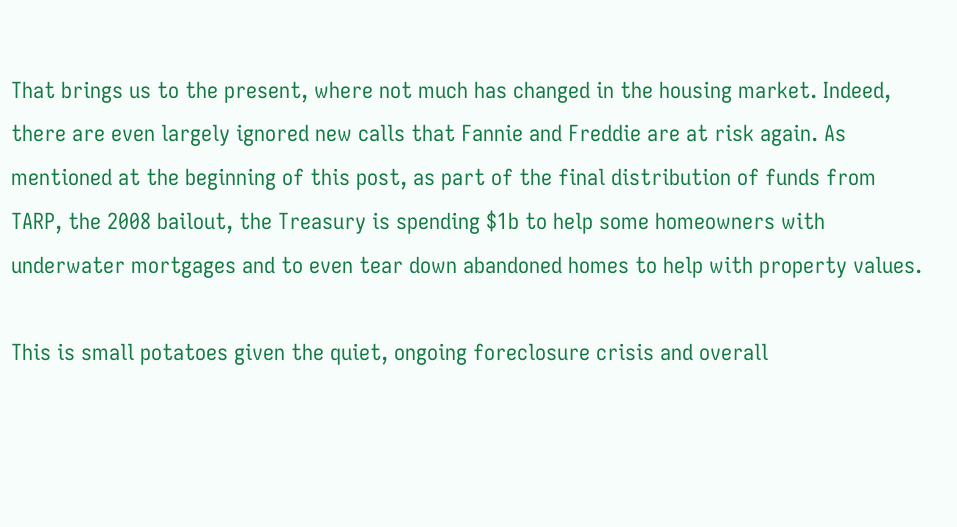That brings us to the present, where not much has changed in the housing market. Indeed, there are even largely ignored new calls that Fannie and Freddie are at risk again. As mentioned at the beginning of this post, as part of the final distribution of funds from TARP, the 2008 bailout, the Treasury is spending $1b to help some homeowners with underwater mortgages and to even tear down abandoned homes to help with property values.

This is small potatoes given the quiet, ongoing foreclosure crisis and overall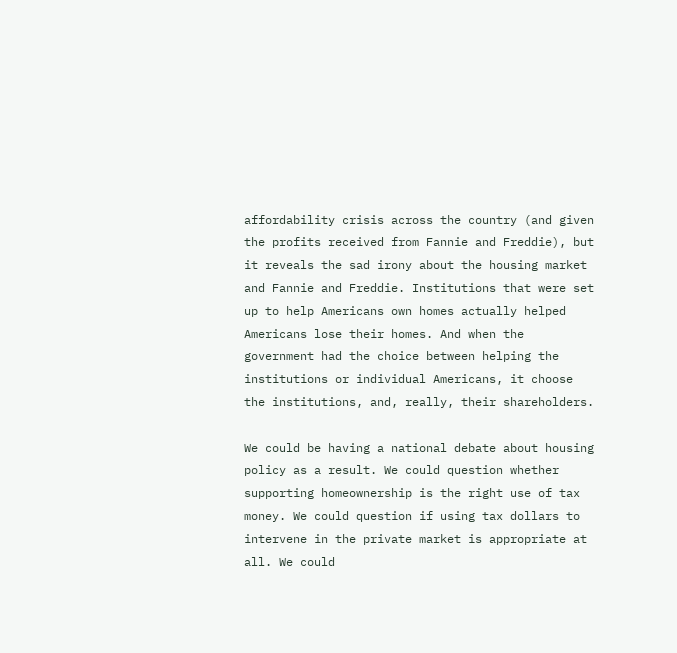affordability crisis across the country (and given the profits received from Fannie and Freddie), but it reveals the sad irony about the housing market and Fannie and Freddie. Institutions that were set up to help Americans own homes actually helped Americans lose their homes. And when the government had the choice between helping the institutions or individual Americans, it choose the institutions, and, really, their shareholders.

We could be having a national debate about housing policy as a result. We could question whether supporting homeownership is the right use of tax money. We could question if using tax dollars to intervene in the private market is appropriate at all. We could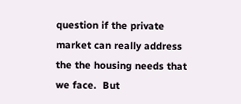question if the private market can really address the the housing needs that we face.  But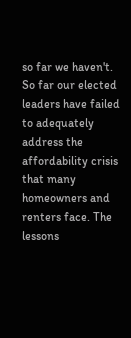so far we haven't. So far our elected leaders have failed to adequately address the affordability crisis that many homeowners and renters face. The lessons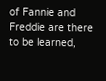of Fannie and Freddie are there to be learned,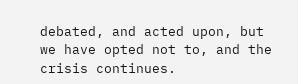debated, and acted upon, but we have opted not to, and the crisis continues.